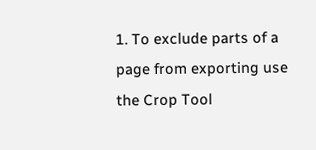1. To exclude parts of a page from exporting use the Crop Tool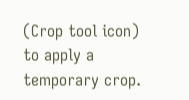(Crop tool icon) to apply a temporary crop.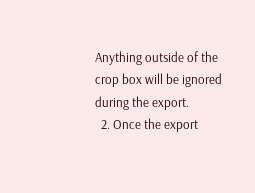Anything outside of the crop box will be ignored during the export.
  2. Once the export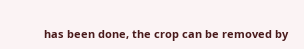has been done, the crop can be removed by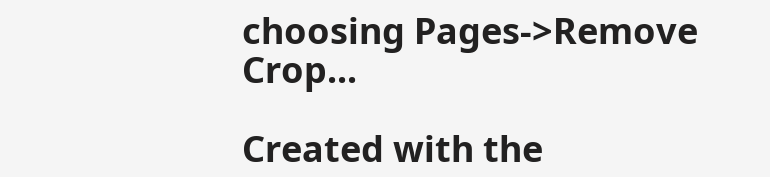choosing Pages->Remove Crop...

Created with the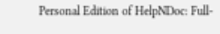Personal Edition of HelpNDoc: Full-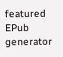featured EPub generator